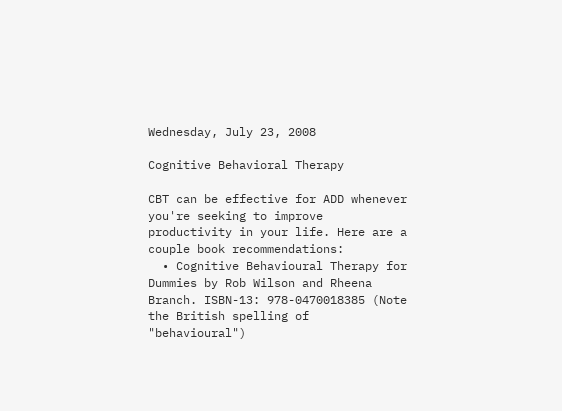Wednesday, July 23, 2008

Cognitive Behavioral Therapy

CBT can be effective for ADD whenever you're seeking to improve productivity in your life. Here are a couple book recommendations:
  • Cognitive Behavioural Therapy for Dummies by Rob Wilson and Rheena Branch. ISBN-13: 978-0470018385 (Note the British spelling of "behavioural")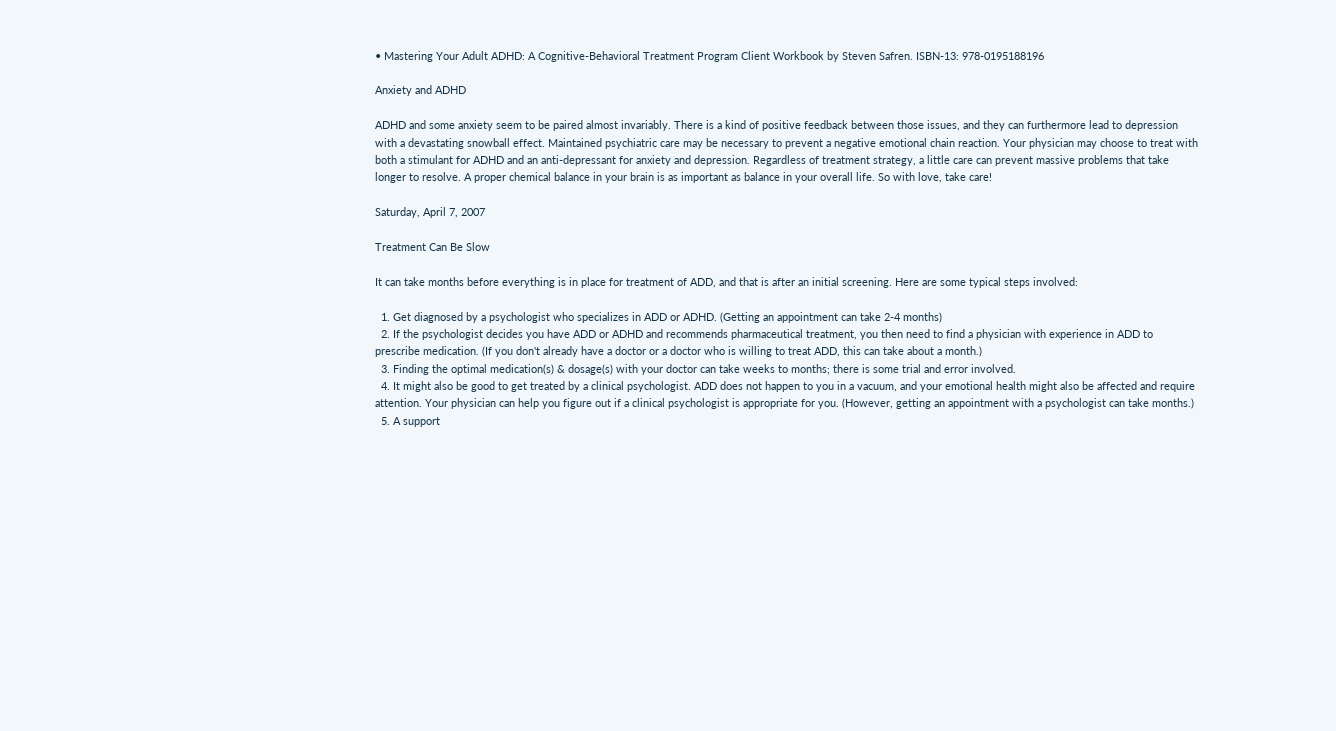• Mastering Your Adult ADHD: A Cognitive-Behavioral Treatment Program Client Workbook by Steven Safren. ISBN-13: 978-0195188196

Anxiety and ADHD

ADHD and some anxiety seem to be paired almost invariably. There is a kind of positive feedback between those issues, and they can furthermore lead to depression with a devastating snowball effect. Maintained psychiatric care may be necessary to prevent a negative emotional chain reaction. Your physician may choose to treat with both a stimulant for ADHD and an anti-depressant for anxiety and depression. Regardless of treatment strategy, a little care can prevent massive problems that take longer to resolve. A proper chemical balance in your brain is as important as balance in your overall life. So with love, take care!

Saturday, April 7, 2007

Treatment Can Be Slow

It can take months before everything is in place for treatment of ADD, and that is after an initial screening. Here are some typical steps involved:

  1. Get diagnosed by a psychologist who specializes in ADD or ADHD. (Getting an appointment can take 2-4 months)
  2. If the psychologist decides you have ADD or ADHD and recommends pharmaceutical treatment, you then need to find a physician with experience in ADD to prescribe medication. (If you don't already have a doctor or a doctor who is willing to treat ADD, this can take about a month.)
  3. Finding the optimal medication(s) & dosage(s) with your doctor can take weeks to months; there is some trial and error involved.
  4. It might also be good to get treated by a clinical psychologist. ADD does not happen to you in a vacuum, and your emotional health might also be affected and require attention. Your physician can help you figure out if a clinical psychologist is appropriate for you. (However, getting an appointment with a psychologist can take months.)
  5. A support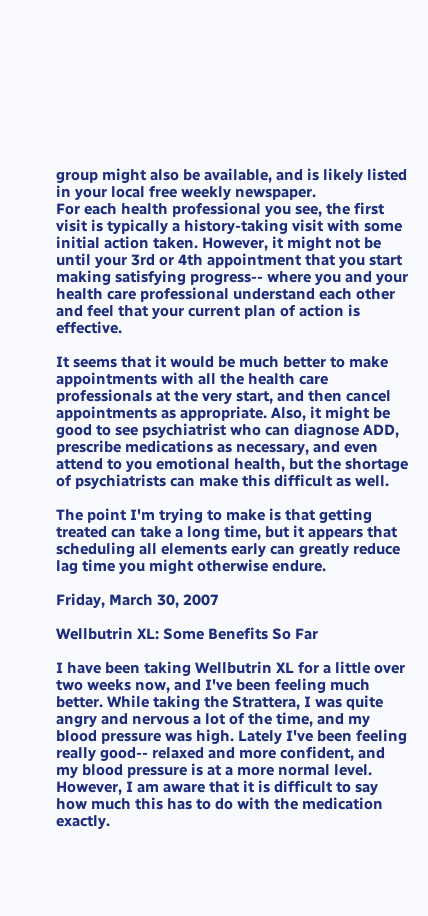group might also be available, and is likely listed in your local free weekly newspaper.
For each health professional you see, the first visit is typically a history-taking visit with some initial action taken. However, it might not be until your 3rd or 4th appointment that you start making satisfying progress-- where you and your health care professional understand each other and feel that your current plan of action is effective.

It seems that it would be much better to make appointments with all the health care professionals at the very start, and then cancel appointments as appropriate. Also, it might be good to see psychiatrist who can diagnose ADD, prescribe medications as necessary, and even attend to you emotional health, but the shortage of psychiatrists can make this difficult as well.

The point I'm trying to make is that getting treated can take a long time, but it appears that scheduling all elements early can greatly reduce lag time you might otherwise endure.

Friday, March 30, 2007

Wellbutrin XL: Some Benefits So Far

I have been taking Wellbutrin XL for a little over two weeks now, and I've been feeling much better. While taking the Strattera, I was quite angry and nervous a lot of the time, and my blood pressure was high. Lately I've been feeling really good-- relaxed and more confident, and my blood pressure is at a more normal level. However, I am aware that it is difficult to say how much this has to do with the medication exactly.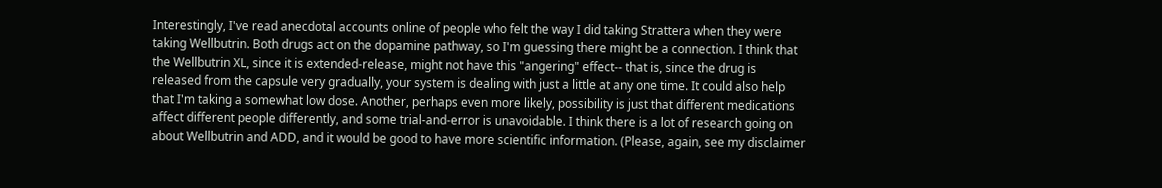Interestingly, I've read anecdotal accounts online of people who felt the way I did taking Strattera when they were taking Wellbutrin. Both drugs act on the dopamine pathway, so I'm guessing there might be a connection. I think that the Wellbutrin XL, since it is extended-release, might not have this "angering" effect-- that is, since the drug is released from the capsule very gradually, your system is dealing with just a little at any one time. It could also help that I'm taking a somewhat low dose. Another, perhaps even more likely, possibility is just that different medications affect different people differently, and some trial-and-error is unavoidable. I think there is a lot of research going on about Wellbutrin and ADD, and it would be good to have more scientific information. (Please, again, see my disclaimer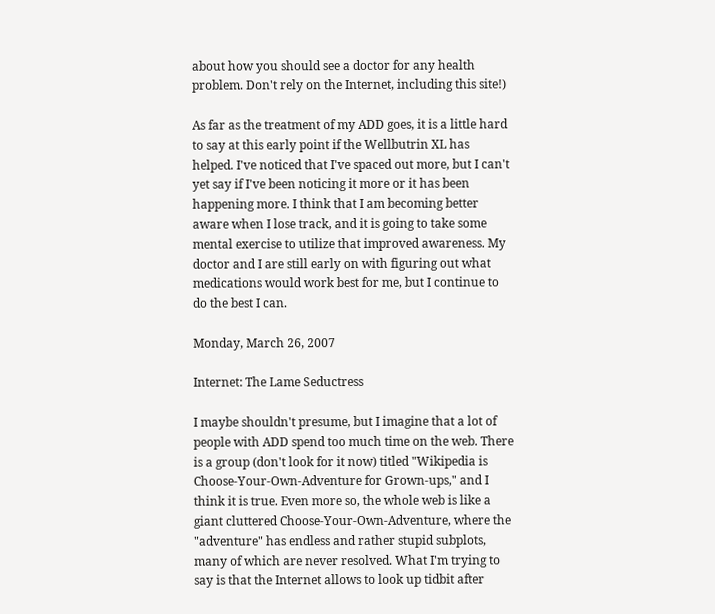about how you should see a doctor for any health problem. Don't rely on the Internet, including this site!)

As far as the treatment of my ADD goes, it is a little hard to say at this early point if the Wellbutrin XL has helped. I've noticed that I've spaced out more, but I can't yet say if I've been noticing it more or it has been happening more. I think that I am becoming better aware when I lose track, and it is going to take some mental exercise to utilize that improved awareness. My doctor and I are still early on with figuring out what medications would work best for me, but I continue to do the best I can.

Monday, March 26, 2007

Internet: The Lame Seductress

I maybe shouldn't presume, but I imagine that a lot of people with ADD spend too much time on the web. There is a group (don't look for it now) titled "Wikipedia is Choose-Your-Own-Adventure for Grown-ups," and I think it is true. Even more so, the whole web is like a giant cluttered Choose-Your-Own-Adventure, where the "adventure" has endless and rather stupid subplots, many of which are never resolved. What I'm trying to say is that the Internet allows to look up tidbit after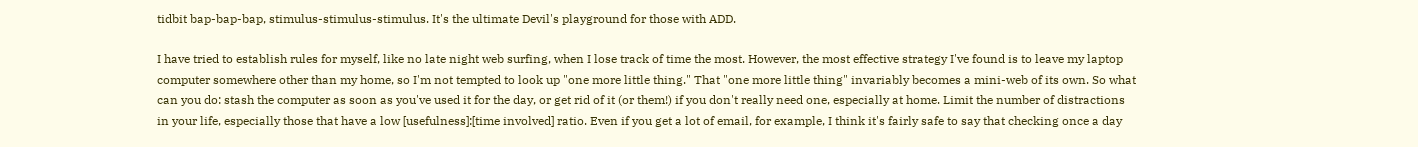tidbit bap-bap-bap, stimulus-stimulus-stimulus. It's the ultimate Devil's playground for those with ADD.

I have tried to establish rules for myself, like no late night web surfing, when I lose track of time the most. However, the most effective strategy I've found is to leave my laptop computer somewhere other than my home, so I'm not tempted to look up "one more little thing." That "one more little thing" invariably becomes a mini-web of its own. So what can you do: stash the computer as soon as you've used it for the day, or get rid of it (or them!) if you don't really need one, especially at home. Limit the number of distractions in your life, especially those that have a low [usefulness]:[time involved] ratio. Even if you get a lot of email, for example, I think it's fairly safe to say that checking once a day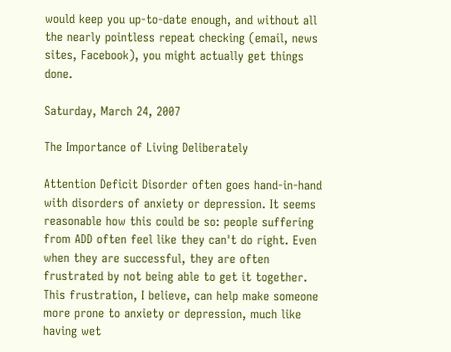would keep you up-to-date enough, and without all the nearly pointless repeat checking (email, news sites, Facebook), you might actually get things done.

Saturday, March 24, 2007

The Importance of Living Deliberately

Attention Deficit Disorder often goes hand-in-hand with disorders of anxiety or depression. It seems reasonable how this could be so: people suffering from ADD often feel like they can't do right. Even when they are successful, they are often frustrated by not being able to get it together. This frustration, I believe, can help make someone more prone to anxiety or depression, much like having wet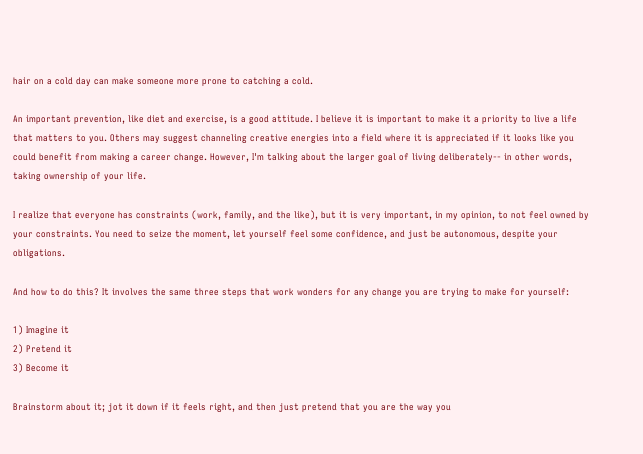hair on a cold day can make someone more prone to catching a cold.

An important prevention, like diet and exercise, is a good attitude. I believe it is important to make it a priority to live a life that matters to you. Others may suggest channeling creative energies into a field where it is appreciated if it looks like you could benefit from making a career change. However, I'm talking about the larger goal of living deliberately-- in other words, taking ownership of your life.

I realize that everyone has constraints (work, family, and the like), but it is very important, in my opinion, to not feel owned by your constraints. You need to seize the moment, let yourself feel some confidence, and just be autonomous, despite your obligations.

And how to do this? It involves the same three steps that work wonders for any change you are trying to make for yourself:

1) Imagine it
2) Pretend it
3) Become it

Brainstorm about it; jot it down if it feels right, and then just pretend that you are the way you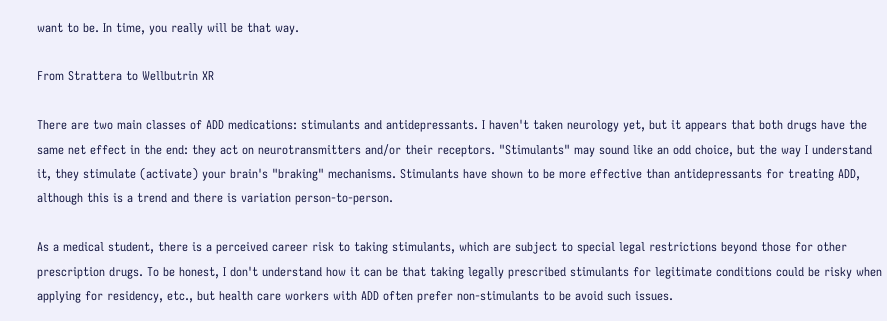want to be. In time, you really will be that way.

From Strattera to Wellbutrin XR

There are two main classes of ADD medications: stimulants and antidepressants. I haven't taken neurology yet, but it appears that both drugs have the same net effect in the end: they act on neurotransmitters and/or their receptors. "Stimulants" may sound like an odd choice, but the way I understand it, they stimulate (activate) your brain's "braking" mechanisms. Stimulants have shown to be more effective than antidepressants for treating ADD, although this is a trend and there is variation person-to-person.

As a medical student, there is a perceived career risk to taking stimulants, which are subject to special legal restrictions beyond those for other prescription drugs. To be honest, I don't understand how it can be that taking legally prescribed stimulants for legitimate conditions could be risky when applying for residency, etc., but health care workers with ADD often prefer non-stimulants to be avoid such issues.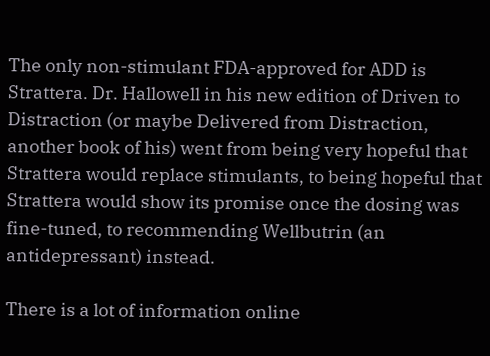The only non-stimulant FDA-approved for ADD is Strattera. Dr. Hallowell in his new edition of Driven to Distraction (or maybe Delivered from Distraction, another book of his) went from being very hopeful that Strattera would replace stimulants, to being hopeful that Strattera would show its promise once the dosing was fine-tuned, to recommending Wellbutrin (an antidepressant) instead.

There is a lot of information online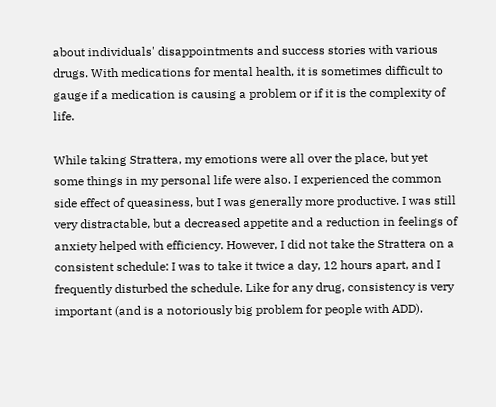about individuals' disappointments and success stories with various drugs. With medications for mental health, it is sometimes difficult to gauge if a medication is causing a problem or if it is the complexity of life.

While taking Strattera, my emotions were all over the place, but yet some things in my personal life were also. I experienced the common side effect of queasiness, but I was generally more productive. I was still very distractable, but a decreased appetite and a reduction in feelings of anxiety helped with efficiency. However, I did not take the Strattera on a consistent schedule: I was to take it twice a day, 12 hours apart, and I frequently disturbed the schedule. Like for any drug, consistency is very important (and is a notoriously big problem for people with ADD).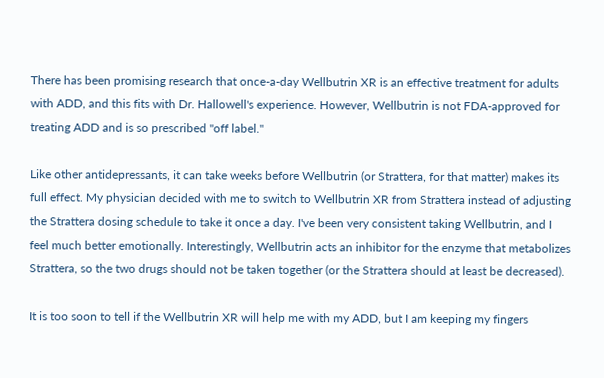There has been promising research that once-a-day Wellbutrin XR is an effective treatment for adults with ADD, and this fits with Dr. Hallowell's experience. However, Wellbutrin is not FDA-approved for treating ADD and is so prescribed "off label."

Like other antidepressants, it can take weeks before Wellbutrin (or Strattera, for that matter) makes its full effect. My physician decided with me to switch to Wellbutrin XR from Strattera instead of adjusting the Strattera dosing schedule to take it once a day. I've been very consistent taking Wellbutrin, and I feel much better emotionally. Interestingly, Wellbutrin acts an inhibitor for the enzyme that metabolizes Strattera, so the two drugs should not be taken together (or the Strattera should at least be decreased).

It is too soon to tell if the Wellbutrin XR will help me with my ADD, but I am keeping my fingers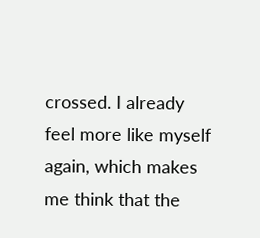crossed. I already feel more like myself again, which makes me think that the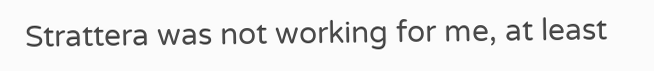Strattera was not working for me, at least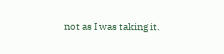not as I was taking it.